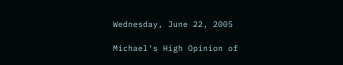Wednesday, June 22, 2005

Michael's High Opinion of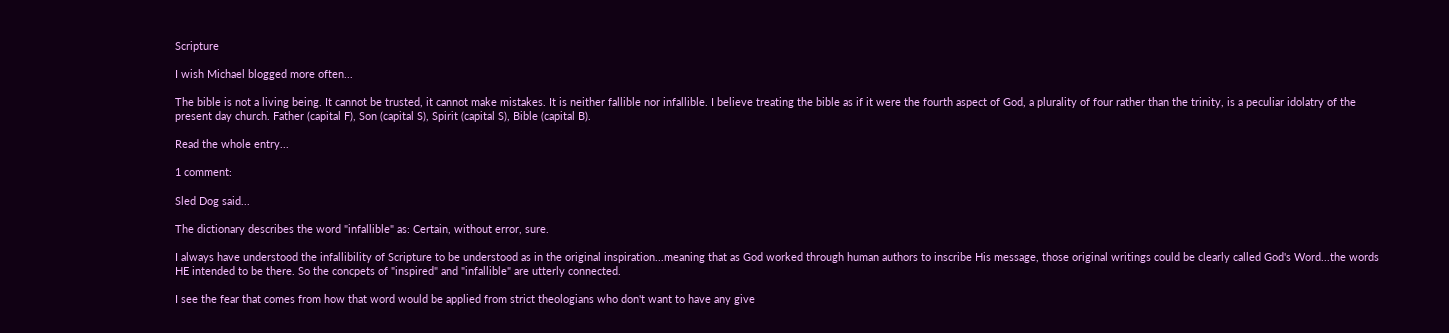Scripture

I wish Michael blogged more often...

The bible is not a living being. It cannot be trusted, it cannot make mistakes. It is neither fallible nor infallible. I believe treating the bible as if it were the fourth aspect of God, a plurality of four rather than the trinity, is a peculiar idolatry of the present day church. Father (capital F), Son (capital S), Spirit (capital S), Bible (capital B).

Read the whole entry...

1 comment:

Sled Dog said...

The dictionary describes the word "infallible" as: Certain, without error, sure.

I always have understood the infallibility of Scripture to be understood as in the original inspiration...meaning that as God worked through human authors to inscribe His message, those original writings could be clearly called God's Word...the words HE intended to be there. So the concpets of "inspired" and "infallible" are utterly connected.

I see the fear that comes from how that word would be applied from strict theologians who don't want to have any give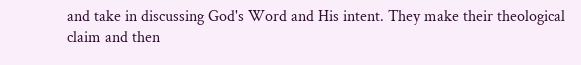and take in discussing God's Word and His intent. They make their theological claim and then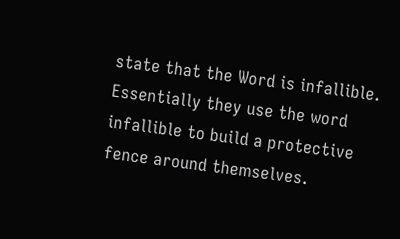state that the Word is infallible. Essentially they use the word infallible to build a protective fence around themselves.